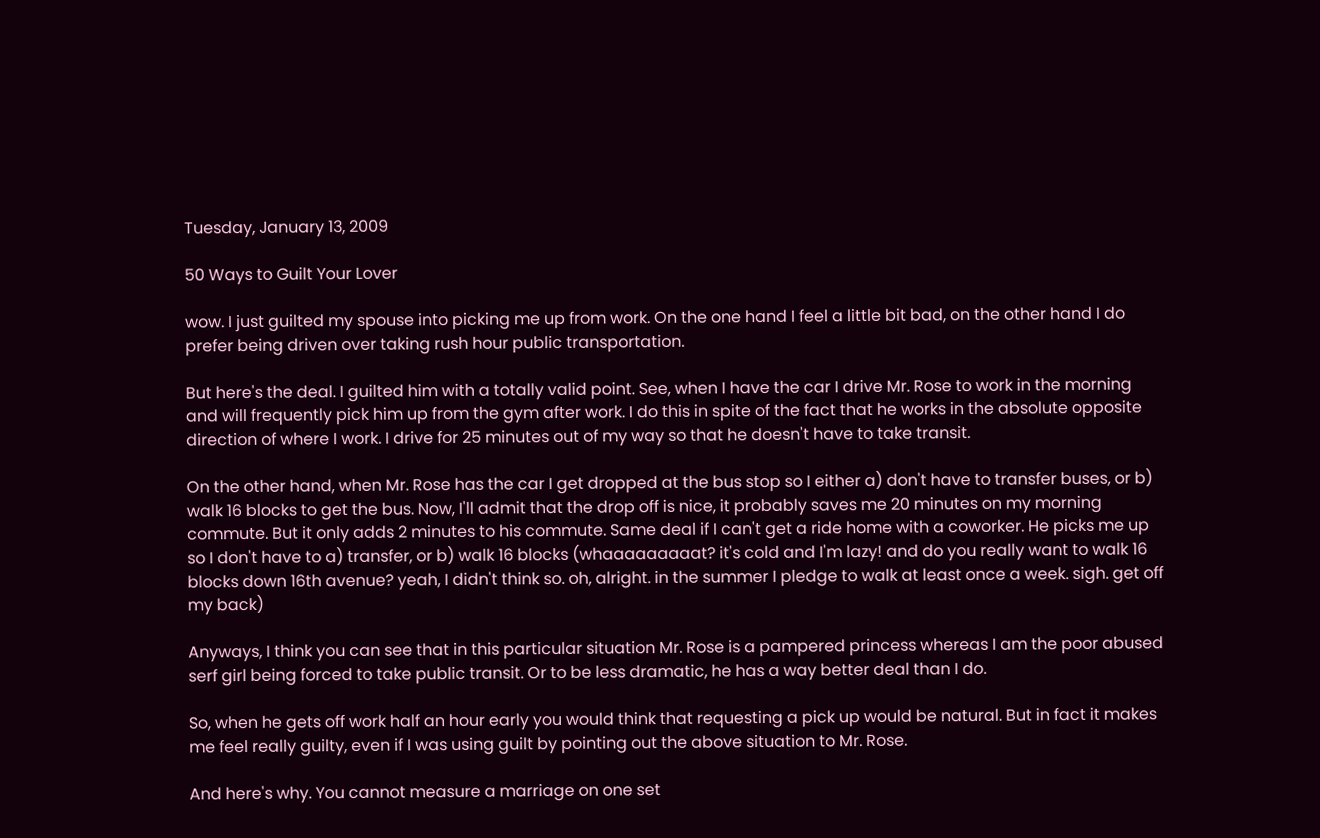Tuesday, January 13, 2009

50 Ways to Guilt Your Lover

wow. I just guilted my spouse into picking me up from work. On the one hand I feel a little bit bad, on the other hand I do prefer being driven over taking rush hour public transportation.

But here's the deal. I guilted him with a totally valid point. See, when I have the car I drive Mr. Rose to work in the morning and will frequently pick him up from the gym after work. I do this in spite of the fact that he works in the absolute opposite direction of where I work. I drive for 25 minutes out of my way so that he doesn't have to take transit.

On the other hand, when Mr. Rose has the car I get dropped at the bus stop so I either a) don't have to transfer buses, or b) walk 16 blocks to get the bus. Now, I'll admit that the drop off is nice, it probably saves me 20 minutes on my morning commute. But it only adds 2 minutes to his commute. Same deal if I can't get a ride home with a coworker. He picks me up so I don't have to a) transfer, or b) walk 16 blocks (whaaaaaaaaat? it's cold and I'm lazy! and do you really want to walk 16 blocks down 16th avenue? yeah, I didn't think so. oh, alright. in the summer I pledge to walk at least once a week. sigh. get off my back)

Anyways, I think you can see that in this particular situation Mr. Rose is a pampered princess whereas I am the poor abused serf girl being forced to take public transit. Or to be less dramatic, he has a way better deal than I do.

So, when he gets off work half an hour early you would think that requesting a pick up would be natural. But in fact it makes me feel really guilty, even if I was using guilt by pointing out the above situation to Mr. Rose.

And here's why. You cannot measure a marriage on one set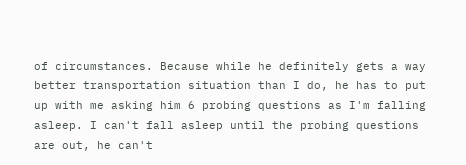of circumstances. Because while he definitely gets a way better transportation situation than I do, he has to put up with me asking him 6 probing questions as I'm falling asleep. I can't fall asleep until the probing questions are out, he can't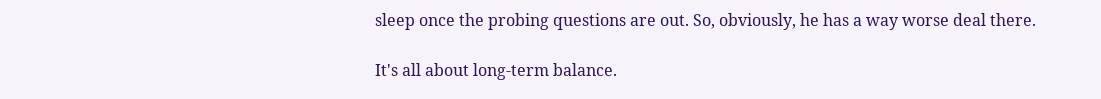sleep once the probing questions are out. So, obviously, he has a way worse deal there.

It's all about long-term balance.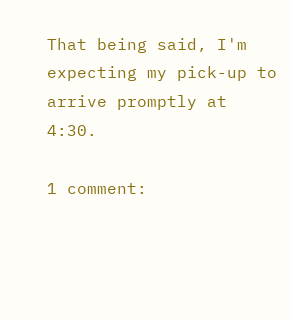That being said, I'm expecting my pick-up to arrive promptly at 4:30.

1 comment: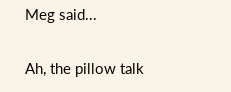Meg said...

Ah, the pillow talk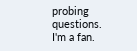probing questions. I'm a fan.